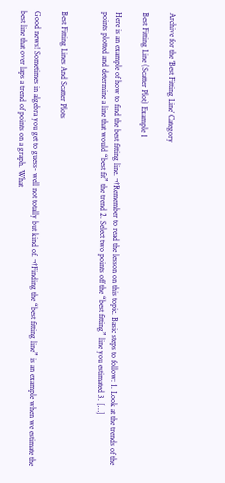Archive for the ‘Best Fitting Line’ Category

Best Fitting Line (Scatter Plot) Example 1

Here is an example of how to find the best fitting line. ¬†Remember to read the lesson on this topic. Basic steps to follow: 1. Look at the trends of the points plotted and determine a line that would “best fit” the trend 2. Select two points off the “best fitting” line you estimated 3. […]


Best Fitting Lines And Scatter Plots

Good news! Sometimes in algebra you get to guess- well not totally but kind of. ¬†Finding the “best fitting line” is an example when we estimate the best line that over laps a trend of points on a graph. What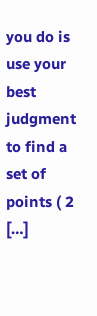you do is use your best judgment to find a set of points ( 2 […]